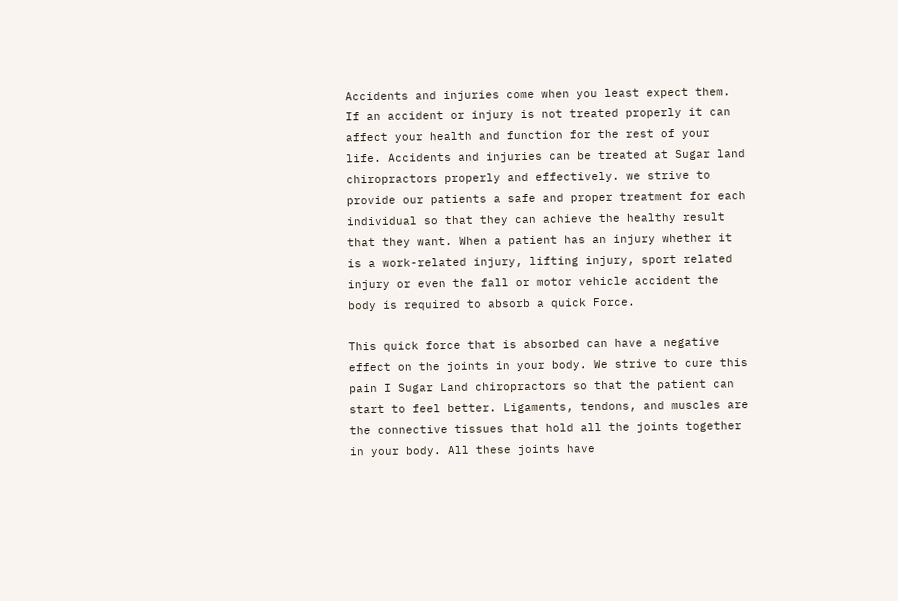Accidents and injuries come when you least expect them. If an accident or injury is not treated properly it can affect your health and function for the rest of your life. Accidents and injuries can be treated at Sugar land chiropractors properly and effectively. we strive to provide our patients a safe and proper treatment for each individual so that they can achieve the healthy result that they want. When a patient has an injury whether it is a work-related injury, lifting injury, sport related injury or even the fall or motor vehicle accident the body is required to absorb a quick Force.

This quick force that is absorbed can have a negative effect on the joints in your body. We strive to cure this pain I Sugar Land chiropractors so that the patient can start to feel better. Ligaments, tendons, and muscles are the connective tissues that hold all the joints together in your body. All these joints have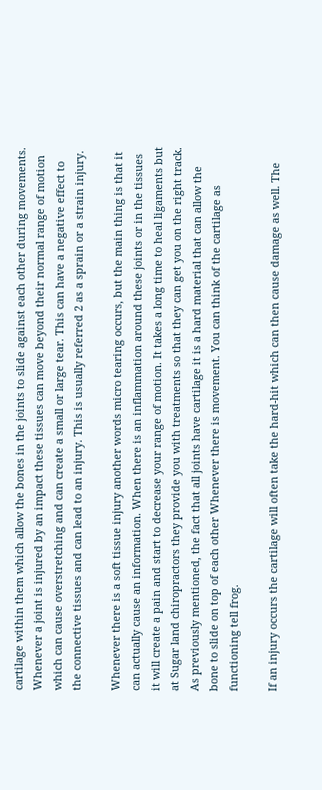cartilage within them which allow the bones in the joints to slide against each other during movements. Whenever a joint is injured by an impact these tissues can move beyond their normal range of motion which can cause overstretching and can create a small or large tear. This can have a negative effect to the connective tissues and can lead to an injury. This is usually referred 2 as a sprain or a strain injury.

Whenever there is a soft tissue injury another words micro tearing occurs, but the main thing is that it can actually cause an information. When there is an inflammation around these joints or in the tissues it will create a pain and start to decrease your range of motion. It takes a long time to heal ligaments but at Sugar land chiropractors they provide you with treatments so that they can get you on the right track. As previously mentioned, the fact that all joints have cartilage it is a hard material that can allow the bone to slide on top of each other Whenever there is movement. You can think of the cartilage as functioning tell frog.

If an injury occurs the cartilage will often take the hard-hit which can then cause damage as well. The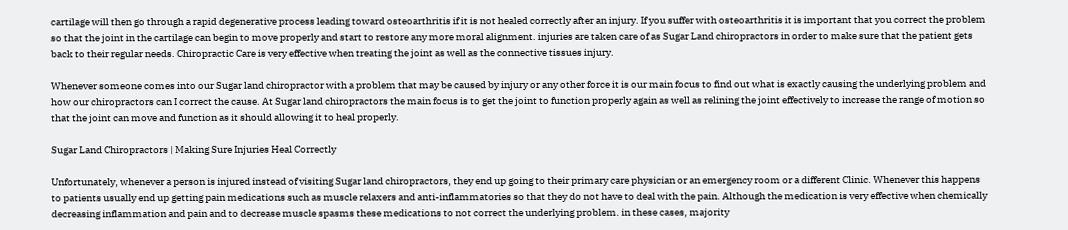cartilage will then go through a rapid degenerative process leading toward osteoarthritis if it is not healed correctly after an injury. If you suffer with osteoarthritis it is important that you correct the problem so that the joint in the cartilage can begin to move properly and start to restore any more moral alignment. injuries are taken care of as Sugar Land chiropractors in order to make sure that the patient gets back to their regular needs. Chiropractic Care is very effective when treating the joint as well as the connective tissues injury.

Whenever someone comes into our Sugar land chiropractor with a problem that may be caused by injury or any other force it is our main focus to find out what is exactly causing the underlying problem and how our chiropractors can I correct the cause. At Sugar land chiropractors the main focus is to get the joint to function properly again as well as relining the joint effectively to increase the range of motion so that the joint can move and function as it should allowing it to heal properly.

Sugar Land Chiropractors | Making Sure Injuries Heal Correctly

Unfortunately, whenever a person is injured instead of visiting Sugar land chiropractors, they end up going to their primary care physician or an emergency room or a different Clinic. Whenever this happens to patients usually end up getting pain medications such as muscle relaxers and anti-inflammatories so that they do not have to deal with the pain. Although the medication is very effective when chemically decreasing inflammation and pain and to decrease muscle spasms these medications to not correct the underlying problem. in these cases, majority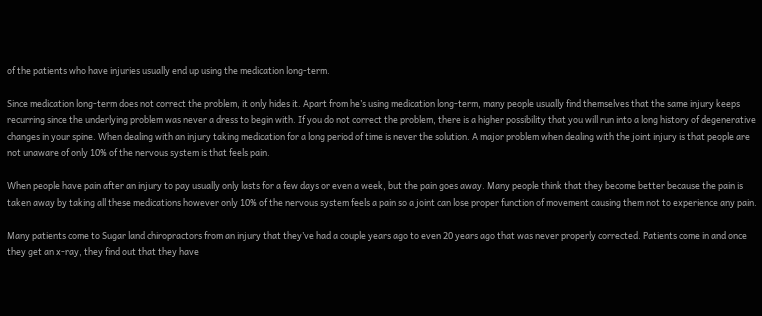of the patients who have injuries usually end up using the medication long-term.

Since medication long-term does not correct the problem, it only hides it. Apart from he’s using medication long-term, many people usually find themselves that the same injury keeps recurring since the underlying problem was never a dress to begin with. If you do not correct the problem, there is a higher possibility that you will run into a long history of degenerative changes in your spine. When dealing with an injury taking medication for a long period of time is never the solution. A major problem when dealing with the joint injury is that people are not unaware of only 10% of the nervous system is that feels pain.

When people have pain after an injury to pay usually only lasts for a few days or even a week, but the pain goes away. Many people think that they become better because the pain is taken away by taking all these medications however only 10% of the nervous system feels a pain so a joint can lose proper function of movement causing them not to experience any pain.

Many patients come to Sugar land chiropractors from an injury that they’ve had a couple years ago to even 20 years ago that was never properly corrected. Patients come in and once they get an x-ray, they find out that they have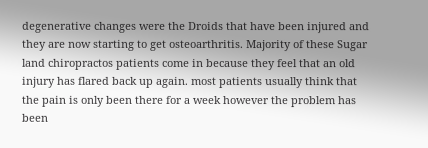degenerative changes were the Droids that have been injured and they are now starting to get osteoarthritis. Majority of these Sugar land chiropractos patients come in because they feel that an old injury has flared back up again. most patients usually think that the pain is only been there for a week however the problem has been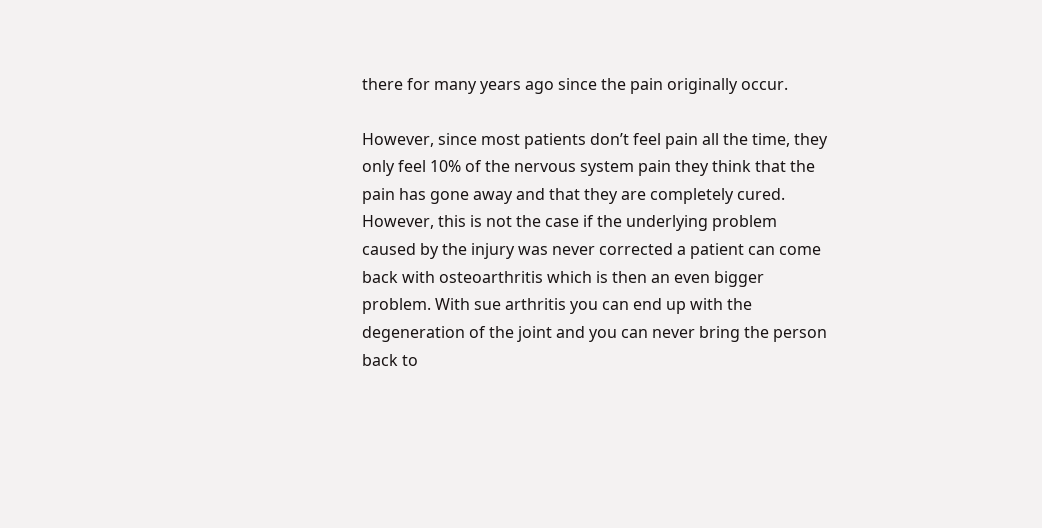there for many years ago since the pain originally occur.

However, since most patients don’t feel pain all the time, they only feel 10% of the nervous system pain they think that the pain has gone away and that they are completely cured. However, this is not the case if the underlying problem caused by the injury was never corrected a patient can come back with osteoarthritis which is then an even bigger problem. With sue arthritis you can end up with the degeneration of the joint and you can never bring the person back to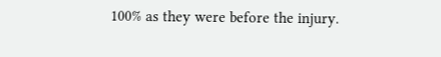100% as they were before the injury.